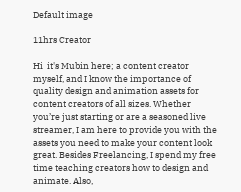Default image

11hrs Creator

Hi  it's Mubin here; a content creator myself, and I know the importance of quality design and animation assets for content creators of all sizes. Whether you’re just starting or are a seasoned live streamer, I am here to provide you with the assets you need to make your content look great. Besides Freelancing, I spend my free time teaching creators how to design and animate. Also,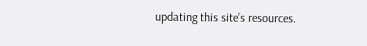updating this site’s resources.